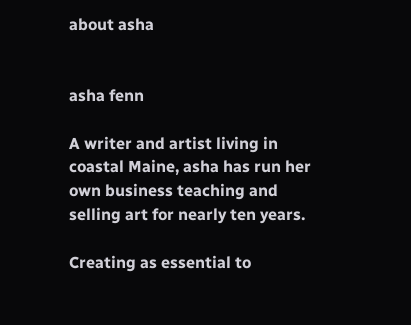about asha


asha fenn

A writer and artist living in coastal Maine, asha has run her own business teaching and selling art for nearly ten years.

Creating as essential to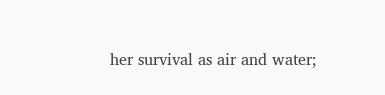her survival as air and water;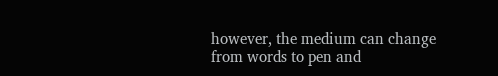however, the medium can change from words to pen and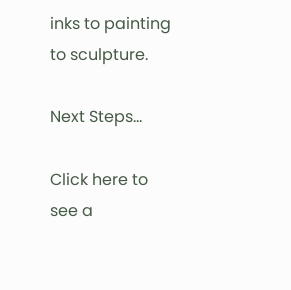inks to painting to sculpture.

Next Steps...

Click here to see a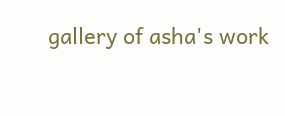gallery of asha's work